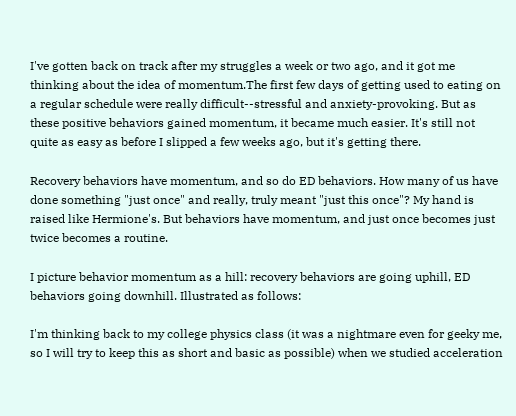I've gotten back on track after my struggles a week or two ago, and it got me thinking about the idea of momentum.The first few days of getting used to eating on a regular schedule were really difficult--stressful and anxiety-provoking. But as these positive behaviors gained momentum, it became much easier. It's still not quite as easy as before I slipped a few weeks ago, but it's getting there.

Recovery behaviors have momentum, and so do ED behaviors. How many of us have done something "just once" and really, truly meant "just this once"? My hand is raised like Hermione's. But behaviors have momentum, and just once becomes just twice becomes a routine.

I picture behavior momentum as a hill: recovery behaviors are going uphill, ED behaviors going downhill. Illustrated as follows:

I'm thinking back to my college physics class (it was a nightmare even for geeky me, so I will try to keep this as short and basic as possible) when we studied acceleration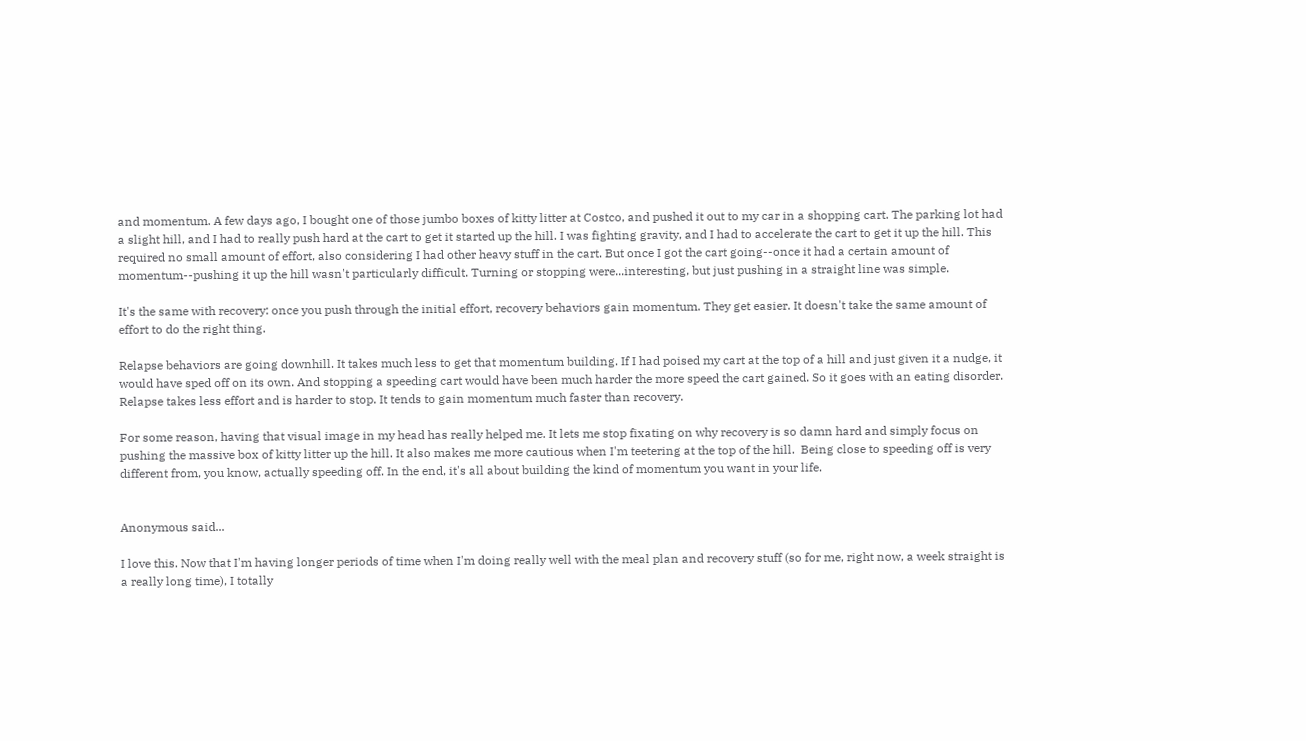and momentum. A few days ago, I bought one of those jumbo boxes of kitty litter at Costco, and pushed it out to my car in a shopping cart. The parking lot had a slight hill, and I had to really push hard at the cart to get it started up the hill. I was fighting gravity, and I had to accelerate the cart to get it up the hill. This required no small amount of effort, also considering I had other heavy stuff in the cart. But once I got the cart going--once it had a certain amount of momentum--pushing it up the hill wasn't particularly difficult. Turning or stopping were...interesting, but just pushing in a straight line was simple.

It's the same with recovery: once you push through the initial effort, recovery behaviors gain momentum. They get easier. It doesn't take the same amount of effort to do the right thing.

Relapse behaviors are going downhill. It takes much less to get that momentum building. If I had poised my cart at the top of a hill and just given it a nudge, it would have sped off on its own. And stopping a speeding cart would have been much harder the more speed the cart gained. So it goes with an eating disorder. Relapse takes less effort and is harder to stop. It tends to gain momentum much faster than recovery.

For some reason, having that visual image in my head has really helped me. It lets me stop fixating on why recovery is so damn hard and simply focus on pushing the massive box of kitty litter up the hill. It also makes me more cautious when I'm teetering at the top of the hill.  Being close to speeding off is very different from, you know, actually speeding off. In the end, it's all about building the kind of momentum you want in your life.


Anonymous said...

I love this. Now that I'm having longer periods of time when I'm doing really well with the meal plan and recovery stuff (so for me, right now, a week straight is a really long time), I totally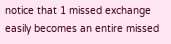notice that 1 missed exchange easily becomes an entire missed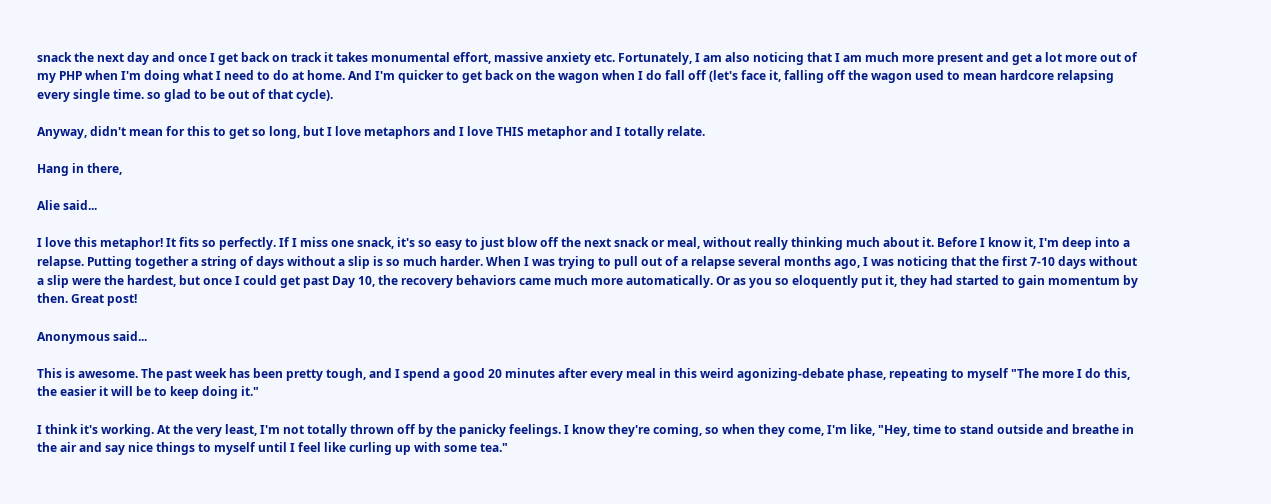snack the next day and once I get back on track it takes monumental effort, massive anxiety etc. Fortunately, I am also noticing that I am much more present and get a lot more out of my PHP when I'm doing what I need to do at home. And I'm quicker to get back on the wagon when I do fall off (let's face it, falling off the wagon used to mean hardcore relapsing every single time. so glad to be out of that cycle).

Anyway, didn't mean for this to get so long, but I love metaphors and I love THIS metaphor and I totally relate.

Hang in there,

Alie said...

I love this metaphor! It fits so perfectly. If I miss one snack, it's so easy to just blow off the next snack or meal, without really thinking much about it. Before I know it, I'm deep into a relapse. Putting together a string of days without a slip is so much harder. When I was trying to pull out of a relapse several months ago, I was noticing that the first 7-10 days without a slip were the hardest, but once I could get past Day 10, the recovery behaviors came much more automatically. Or as you so eloquently put it, they had started to gain momentum by then. Great post!

Anonymous said...

This is awesome. The past week has been pretty tough, and I spend a good 20 minutes after every meal in this weird agonizing-debate phase, repeating to myself "The more I do this, the easier it will be to keep doing it."

I think it's working. At the very least, I'm not totally thrown off by the panicky feelings. I know they're coming, so when they come, I'm like, "Hey, time to stand outside and breathe in the air and say nice things to myself until I feel like curling up with some tea."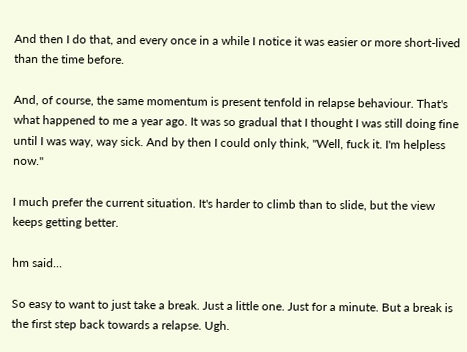And then I do that, and every once in a while I notice it was easier or more short-lived than the time before.

And, of course, the same momentum is present tenfold in relapse behaviour. That's what happened to me a year ago. It was so gradual that I thought I was still doing fine until I was way, way sick. And by then I could only think, "Well, fuck it. I'm helpless now."

I much prefer the current situation. It's harder to climb than to slide, but the view keeps getting better.

hm said...

So easy to want to just take a break. Just a little one. Just for a minute. But a break is the first step back towards a relapse. Ugh.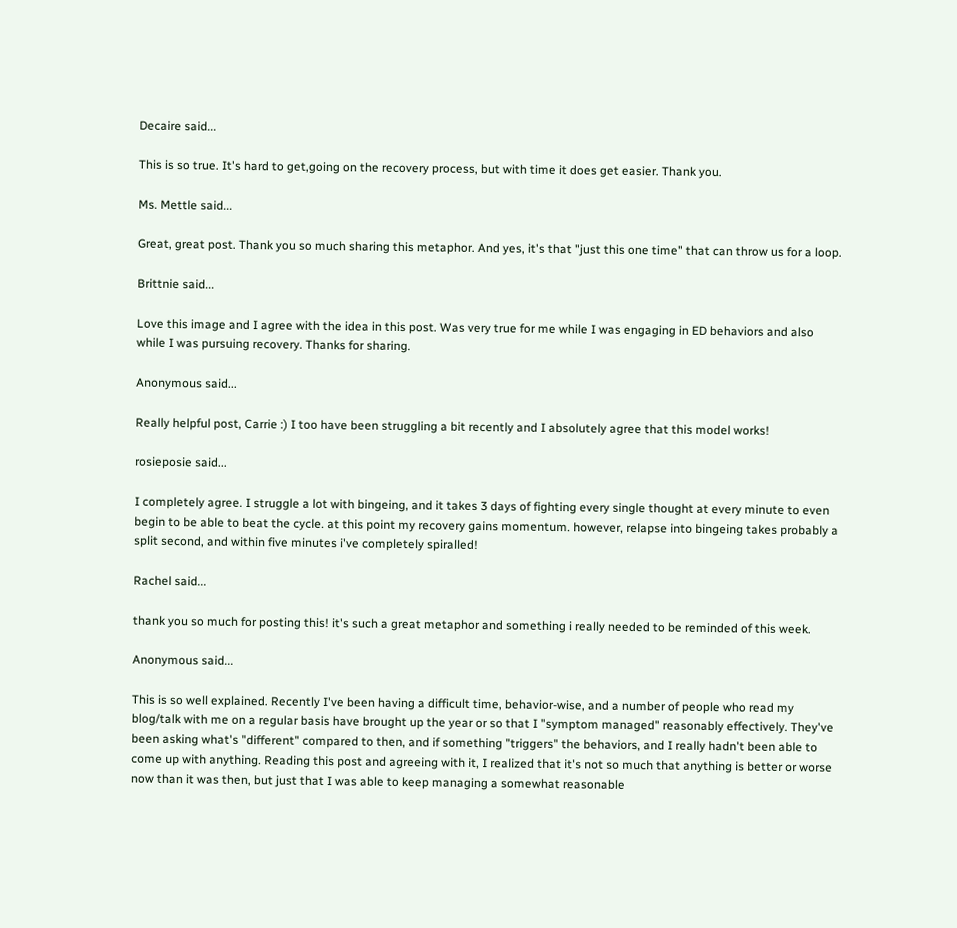Decaire said...

This is so true. It's hard to get,going on the recovery process, but with time it does get easier. Thank you.

Ms. Mettle said...

Great, great post. Thank you so much sharing this metaphor. And yes, it's that "just this one time" that can throw us for a loop.

Brittnie said...

Love this image and I agree with the idea in this post. Was very true for me while I was engaging in ED behaviors and also while I was pursuing recovery. Thanks for sharing.

Anonymous said...

Really helpful post, Carrie :) I too have been struggling a bit recently and I absolutely agree that this model works!

rosieposie said...

I completely agree. I struggle a lot with bingeing, and it takes 3 days of fighting every single thought at every minute to even begin to be able to beat the cycle. at this point my recovery gains momentum. however, relapse into bingeing takes probably a split second, and within five minutes i've completely spiralled!

Rachel said...

thank you so much for posting this! it's such a great metaphor and something i really needed to be reminded of this week.

Anonymous said...

This is so well explained. Recently I've been having a difficult time, behavior-wise, and a number of people who read my blog/talk with me on a regular basis have brought up the year or so that I "symptom managed" reasonably effectively. They've been asking what's "different" compared to then, and if something "triggers" the behaviors, and I really hadn't been able to come up with anything. Reading this post and agreeing with it, I realized that it's not so much that anything is better or worse now than it was then, but just that I was able to keep managing a somewhat reasonable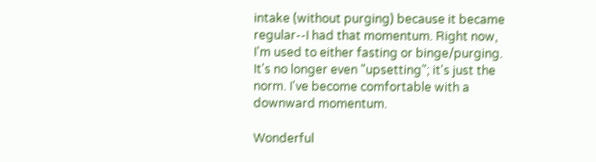intake (without purging) because it became regular--I had that momentum. Right now, I'm used to either fasting or binge/purging. It's no longer even "upsetting"; it's just the norm. I've become comfortable with a downward momentum.

Wonderful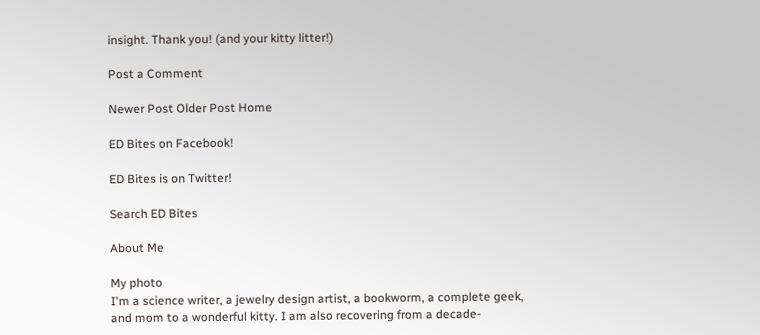insight. Thank you! (and your kitty litter!)

Post a Comment

Newer Post Older Post Home

ED Bites on Facebook!

ED Bites is on Twitter!

Search ED Bites

About Me

My photo
I'm a science writer, a jewelry design artist, a bookworm, a complete geek, and mom to a wonderful kitty. I am also recovering from a decade-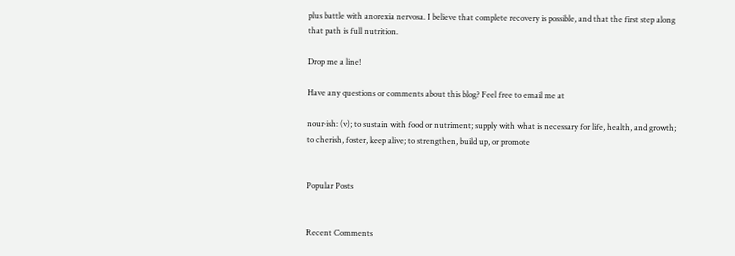plus battle with anorexia nervosa. I believe that complete recovery is possible, and that the first step along that path is full nutrition.

Drop me a line!

Have any questions or comments about this blog? Feel free to email me at

nour·ish: (v); to sustain with food or nutriment; supply with what is necessary for life, health, and growth; to cherish, foster, keep alive; to strengthen, build up, or promote


Popular Posts


Recent Comments